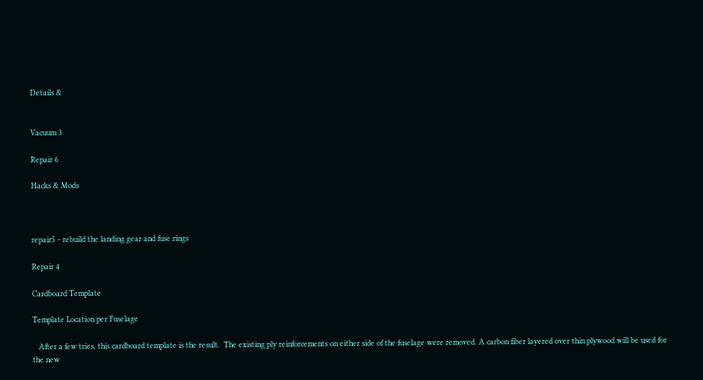Details &


Vacuum 3

Repair 6

Hacks & Mods



repair5 - rebuild the landing gear and fuse rings

Repair 4

Cardboard Template

Template Location per Fuselage

   After a few tries, this cardboard template is the result.  The existing ply reinforcements on either side of the fuselage were removed. A carbon fiber layered over thin plywood will be used for the new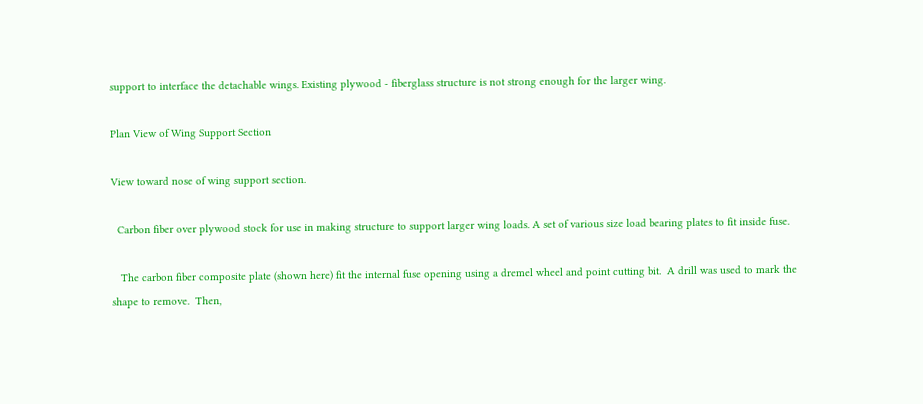support to interface the detachable wings. Existing plywood - fiberglass structure is not strong enough for the larger wing.

Plan View of Wing Support Section

View toward nose of wing support section.

  Carbon fiber over plywood stock for use in making structure to support larger wing loads. A set of various size load bearing plates to fit inside fuse.

   The carbon fiber composite plate (shown here) fit the internal fuse opening using a dremel wheel and point cutting bit.  A drill was used to mark the shape to remove.  Then,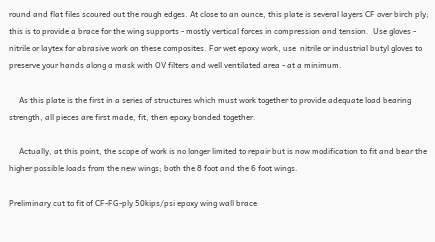round and flat files scoured out the rough edges. At close to an ounce, this plate is several layers CF over birch ply; this is to provide a brace for the wing supports - mostly vertical forces in compression and tension.  Use gloves - nitrile or laytex for abrasive work on these composites. For wet epoxy work, use  nitrile or industrial butyl gloves to preserve your hands along a mask with OV filters and well ventilated area - at a minimum.

     As this plate is the first in a series of structures which must work together to provide adequate load bearing strength, all pieces are first made, fit, then epoxy bonded together.

     Actually, at this point, the scope of work is no longer limited to repair but is now modification to fit and bear the higher possible loads from the new wings; both the 8 foot and the 6 foot wings.

Preliminary cut to fit of CF-FG-ply 50kips/psi epoxy wing wall brace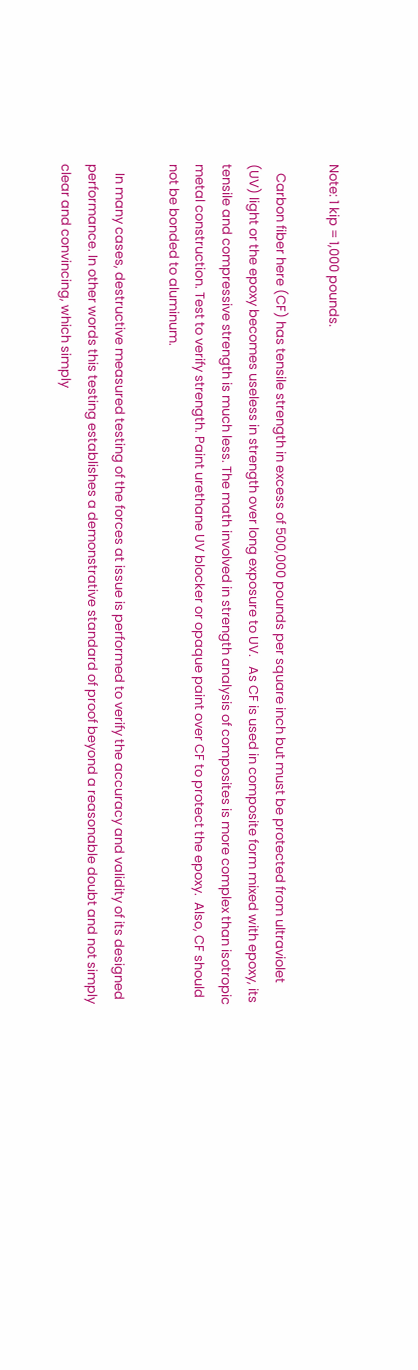Note: 1 kip = 1,000 pounds.

   Carbon fiber here (CF) has tensile strength in excess of 500,000 pounds per square inch but must be protected from ultraviolet (UV) light or the epoxy becomes useless in strength over long exposure to UV.   As CF is used in composite form mixed with epoxy, its tensile and compressive strength is much less. The math involved in strength analysis of composites is more complex than isotropic  metal construction. Test to verify strength. Paint urethane UV blocker or opaque paint over CF to protect the epoxy.  Also, CF should not be bonded to aluminum.

   In many cases, destructive measured testing of the forces at issue is performed to verify the accuracy and validity of its designed performance. In other words this testing establishes a demonstrative standard of proof beyond a reasonable doubt and not simply clear and convincing, which simply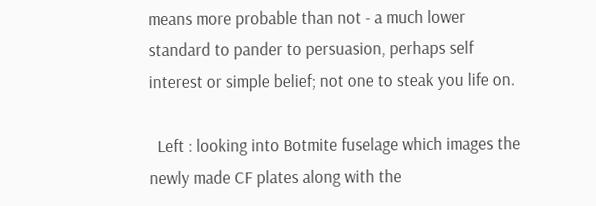means more probable than not - a much lower standard to pander to persuasion, perhaps self interest or simple belief; not one to steak you life on.

  Left : looking into Botmite fuselage which images the newly made CF plates along with the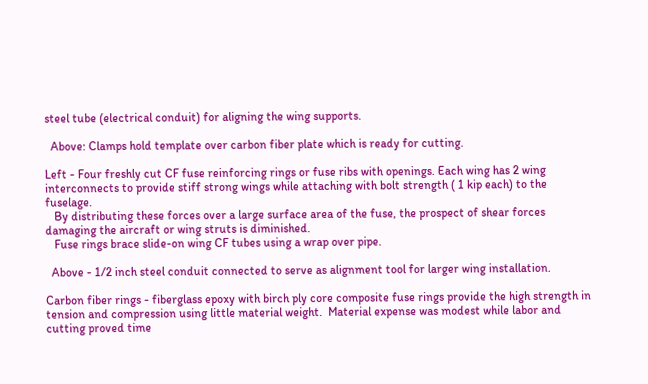steel tube (electrical conduit) for aligning the wing supports.

  Above: Clamps hold template over carbon fiber plate which is ready for cutting.

Left - Four freshly cut CF fuse reinforcing rings or fuse ribs with openings. Each wing has 2 wing interconnects to provide stiff strong wings while attaching with bolt strength ( 1 kip each) to the fuselage.
   By distributing these forces over a large surface area of the fuse, the prospect of shear forces damaging the aircraft or wing struts is diminished.
   Fuse rings brace slide-on wing CF tubes using a wrap over pipe.

  Above - 1/2 inch steel conduit connected to serve as alignment tool for larger wing installation.

Carbon fiber rings - fiberglass epoxy with birch ply core composite fuse rings provide the high strength in tension and compression using little material weight.  Material expense was modest while labor and cutting proved time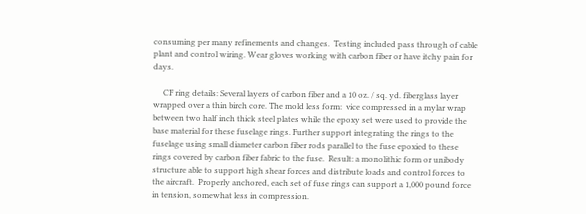consuming per many refinements and changes.  Testing included pass through of cable plant and control wiring. Wear gloves working with carbon fiber or have itchy pain for days.

     CF ring details: Several layers of carbon fiber and a 10 oz. / sq. yd. fiberglass layer wrapped over a thin birch core. The mold less form:  vice compressed in a mylar wrap between two half inch thick steel plates while the epoxy set were used to provide the base material for these fuselage rings. Further support integrating the rings to the fuselage using small diameter carbon fiber rods parallel to the fuse epoxied to these rings covered by carbon fiber fabric to the fuse.  Result: a monolithic form or unibody structure able to support high shear forces and distribute loads and control forces to the aircraft.  Properly anchored, each set of fuse rings can support a 1,000 pound force in tension, somewhat less in compression.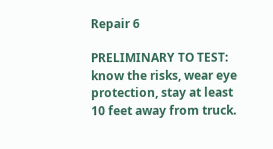Repair 6

PRELIMINARY TO TEST: know the risks, wear eye protection, stay at least 10 feet away from truck.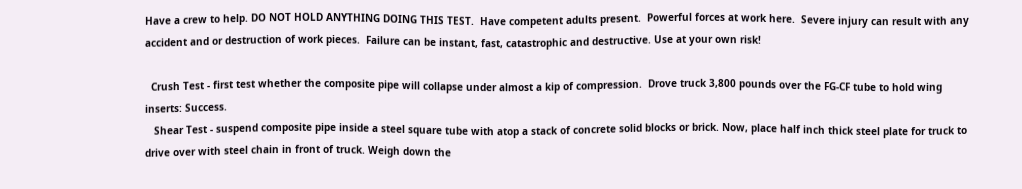Have a crew to help. DO NOT HOLD ANYTHING DOING THIS TEST.  Have competent adults present.  Powerful forces at work here.  Severe injury can result with any accident and or destruction of work pieces.  Failure can be instant, fast, catastrophic and destructive. Use at your own risk!

  Crush Test - first test whether the composite pipe will collapse under almost a kip of compression.  Drove truck 3,800 pounds over the FG-CF tube to hold wing inserts: Success.
   Shear Test - suspend composite pipe inside a steel square tube with atop a stack of concrete solid blocks or brick. Now, place half inch thick steel plate for truck to drive over with steel chain in front of truck. Weigh down the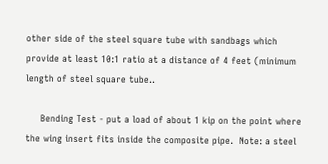other side of the steel square tube with sandbags which provide at least 10:1 ratio at a distance of 4 feet (minimum length of steel square tube..

     Bending Test - put a load of about 1 kip on the point where the wing insert fits inside the composite pipe.  Note: a steel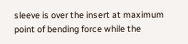sleeve is over the insert at maximum point of bending force while the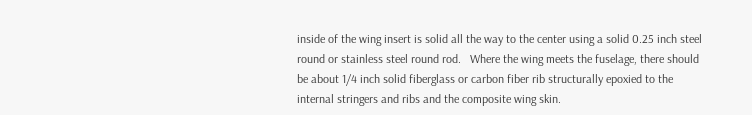inside of the wing insert is solid all the way to the center using a solid 0.25 inch steel round or stainless steel round rod.   Where the wing meets the fuselage, there should be about 1/4 inch solid fiberglass or carbon fiber rib structurally epoxied to the internal stringers and ribs and the composite wing skin.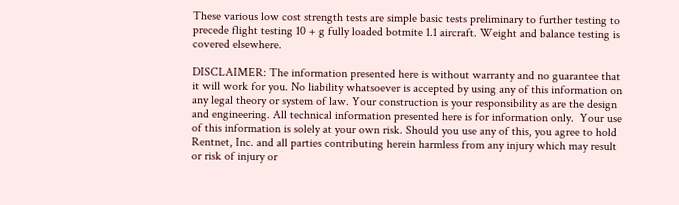These various low cost strength tests are simple basic tests preliminary to further testing to precede flight testing 10 + g fully loaded botmite 1.1 aircraft. Weight and balance testing is covered elsewhere.

DISCLAIMER: The information presented here is without warranty and no guarantee that it will work for you. No liability whatsoever is accepted by using any of this information on any legal theory or system of law. Your construction is your responsibility as are the design and engineering. All technical information presented here is for information only.  Your use of this information is solely at your own risk. Should you use any of this, you agree to hold Rentnet, Inc. and all parties contributing herein harmless from any injury which may result or risk of injury or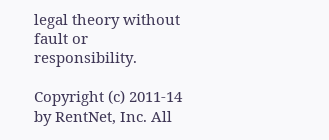legal theory without fault or responsibility.

Copyright (c) 2011-14 by RentNet, Inc. All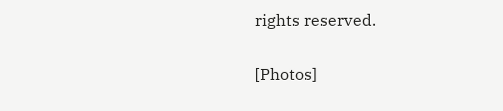rights reserved.

[Photos]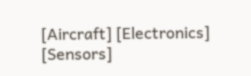[Aircraft] [Electronics] [Sensors]